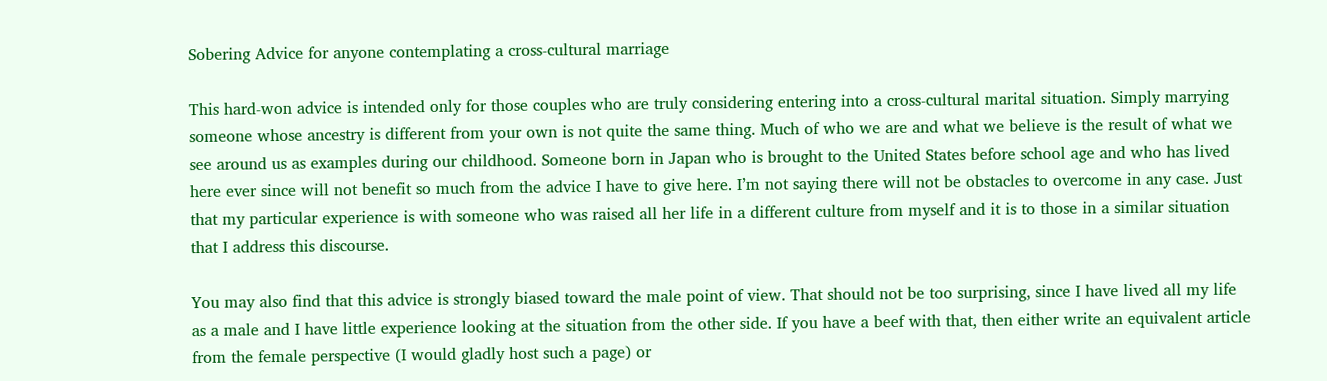Sobering Advice for anyone contemplating a cross-cultural marriage

This hard-won advice is intended only for those couples who are truly considering entering into a cross-cultural marital situation. Simply marrying someone whose ancestry is different from your own is not quite the same thing. Much of who we are and what we believe is the result of what we see around us as examples during our childhood. Someone born in Japan who is brought to the United States before school age and who has lived here ever since will not benefit so much from the advice I have to give here. I’m not saying there will not be obstacles to overcome in any case. Just that my particular experience is with someone who was raised all her life in a different culture from myself and it is to those in a similar situation that I address this discourse.

You may also find that this advice is strongly biased toward the male point of view. That should not be too surprising, since I have lived all my life as a male and I have little experience looking at the situation from the other side. If you have a beef with that, then either write an equivalent article from the female perspective (I would gladly host such a page) or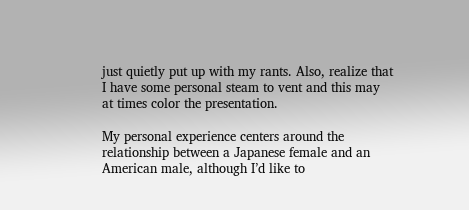just quietly put up with my rants. Also, realize that I have some personal steam to vent and this may at times color the presentation.

My personal experience centers around the relationship between a Japanese female and an American male, although I’d like to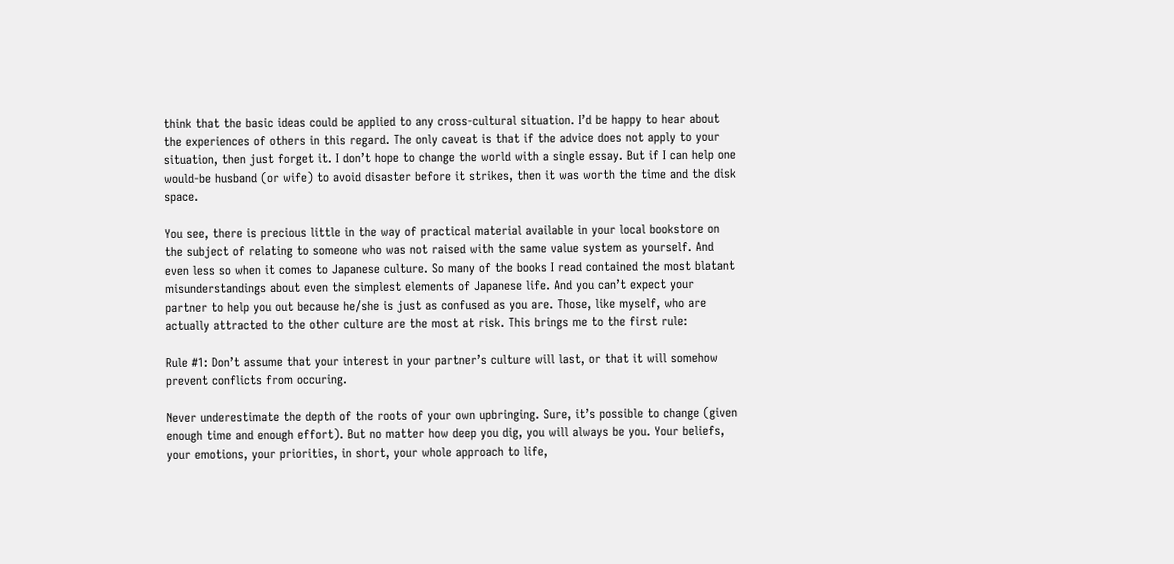think that the basic ideas could be applied to any cross-cultural situation. I’d be happy to hear about the experiences of others in this regard. The only caveat is that if the advice does not apply to your situation, then just forget it. I don’t hope to change the world with a single essay. But if I can help one would-be husband (or wife) to avoid disaster before it strikes, then it was worth the time and the disk space.

You see, there is precious little in the way of practical material available in your local bookstore on the subject of relating to someone who was not raised with the same value system as yourself. And even less so when it comes to Japanese culture. So many of the books I read contained the most blatant misunderstandings about even the simplest elements of Japanese life. And you can’t expect your partner to help you out because he/she is just as confused as you are. Those, like myself, who are actually attracted to the other culture are the most at risk. This brings me to the first rule:

Rule #1: Don’t assume that your interest in your partner’s culture will last, or that it will somehow prevent conflicts from occuring.

Never underestimate the depth of the roots of your own upbringing. Sure, it’s possible to change (given enough time and enough effort). But no matter how deep you dig, you will always be you. Your beliefs, your emotions, your priorities, in short, your whole approach to life,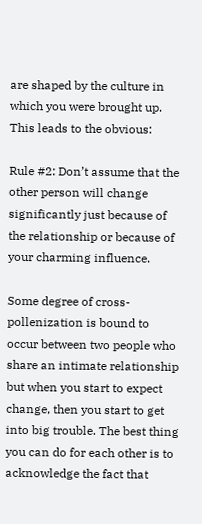are shaped by the culture in which you were brought up. This leads to the obvious:

Rule #2: Don’t assume that the other person will change significantly just because of the relationship or because of your charming influence.

Some degree of cross-pollenization is bound to occur between two people who share an intimate relationship but when you start to expect change, then you start to get into big trouble. The best thing you can do for each other is to acknowledge the fact that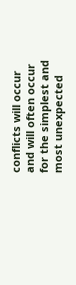conflicts will occur and will often occur for the simplest and most unexpected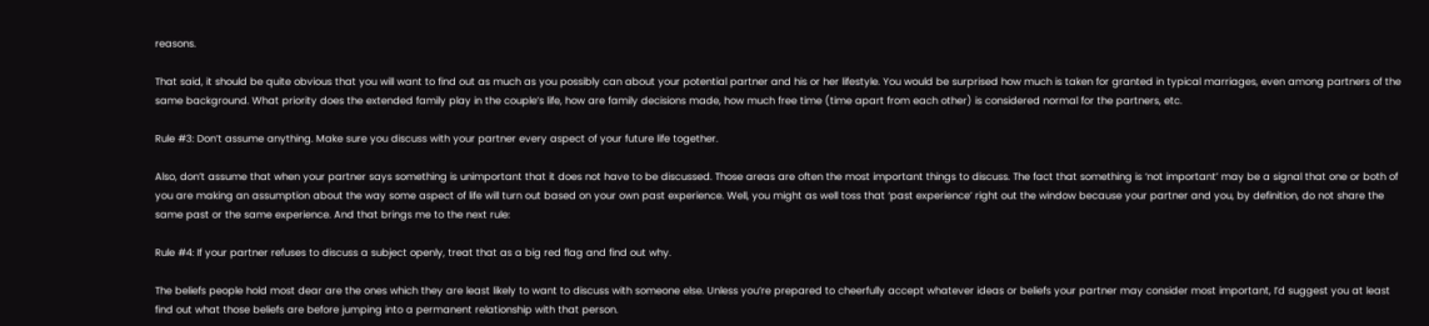reasons.

That said, it should be quite obvious that you will want to find out as much as you possibly can about your potential partner and his or her lifestyle. You would be surprised how much is taken for granted in typical marriages, even among partners of the same background. What priority does the extended family play in the couple’s life, how are family decisions made, how much free time (time apart from each other) is considered normal for the partners, etc.

Rule #3: Don’t assume anything. Make sure you discuss with your partner every aspect of your future life together.

Also, don’t assume that when your partner says something is unimportant that it does not have to be discussed. Those areas are often the most important things to discuss. The fact that something is ‘not important’ may be a signal that one or both of you are making an assumption about the way some aspect of life will turn out based on your own past experience. Well, you might as well toss that ‘past experience’ right out the window because your partner and you, by definition, do not share the same past or the same experience. And that brings me to the next rule:

Rule #4: If your partner refuses to discuss a subject openly, treat that as a big red flag and find out why.

The beliefs people hold most dear are the ones which they are least likely to want to discuss with someone else. Unless you’re prepared to cheerfully accept whatever ideas or beliefs your partner may consider most important, I’d suggest you at least find out what those beliefs are before jumping into a permanent relationship with that person.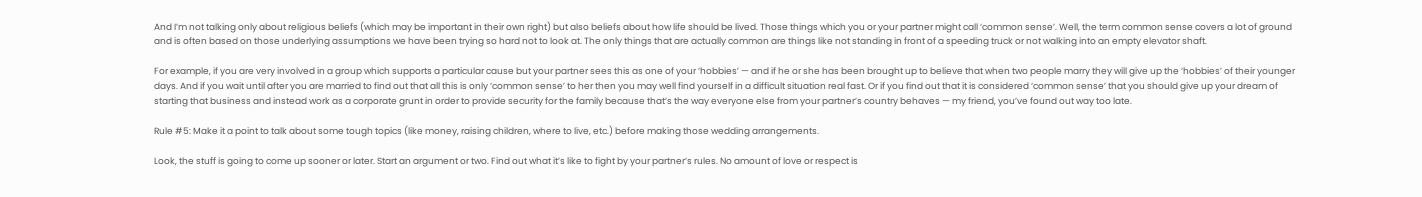And I’m not talking only about religious beliefs (which may be important in their own right) but also beliefs about how life should be lived. Those things which you or your partner might call ‘common sense’. Well, the term common sense covers a lot of ground and is often based on those underlying assumptions we have been trying so hard not to look at. The only things that are actually common are things like not standing in front of a speeding truck or not walking into an empty elevator shaft.

For example, if you are very involved in a group which supports a particular cause but your partner sees this as one of your ‘hobbies’ — and if he or she has been brought up to believe that when two people marry they will give up the ‘hobbies’ of their younger days. And if you wait until after you are married to find out that all this is only ‘common sense’ to her then you may well find yourself in a difficult situation real fast. Or if you find out that it is considered ‘common sense’ that you should give up your dream of starting that business and instead work as a corporate grunt in order to provide security for the family because that’s the way everyone else from your partner’s country behaves — my friend, you’ve found out way too late.

Rule #5: Make it a point to talk about some tough topics (like money, raising children, where to live, etc.) before making those wedding arrangements.

Look, the stuff is going to come up sooner or later. Start an argument or two. Find out what it’s like to fight by your partner’s rules. No amount of love or respect is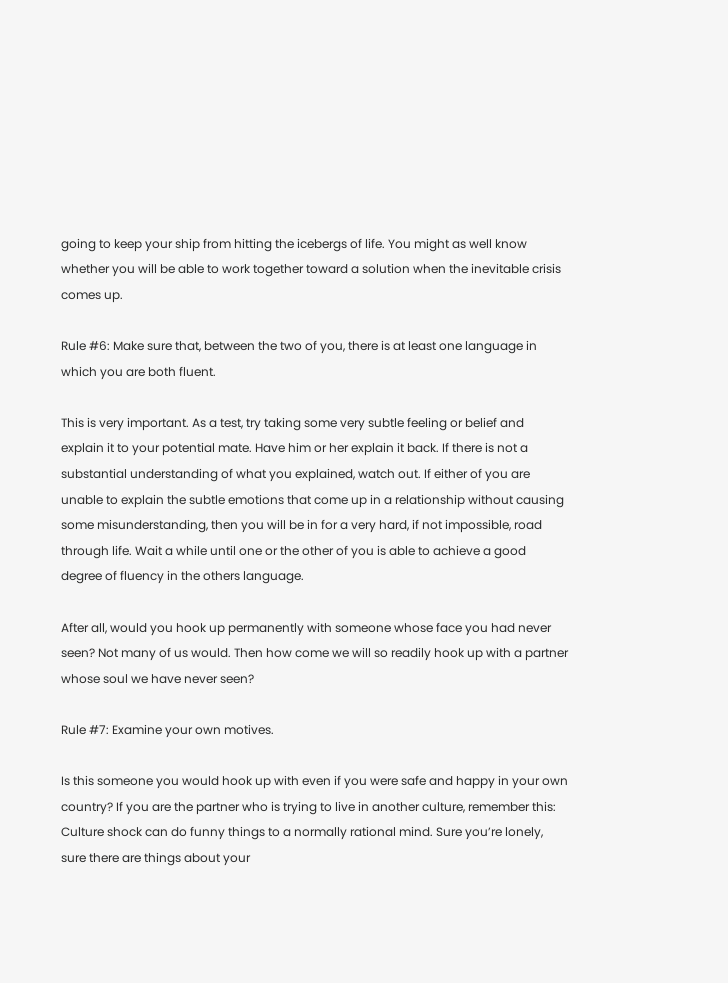going to keep your ship from hitting the icebergs of life. You might as well know whether you will be able to work together toward a solution when the inevitable crisis comes up.

Rule #6: Make sure that, between the two of you, there is at least one language in which you are both fluent.

This is very important. As a test, try taking some very subtle feeling or belief and explain it to your potential mate. Have him or her explain it back. If there is not a substantial understanding of what you explained, watch out. If either of you are unable to explain the subtle emotions that come up in a relationship without causing some misunderstanding, then you will be in for a very hard, if not impossible, road through life. Wait a while until one or the other of you is able to achieve a good degree of fluency in the others language.

After all, would you hook up permanently with someone whose face you had never seen? Not many of us would. Then how come we will so readily hook up with a partner whose soul we have never seen?

Rule #7: Examine your own motives.

Is this someone you would hook up with even if you were safe and happy in your own country? If you are the partner who is trying to live in another culture, remember this: Culture shock can do funny things to a normally rational mind. Sure you’re lonely, sure there are things about your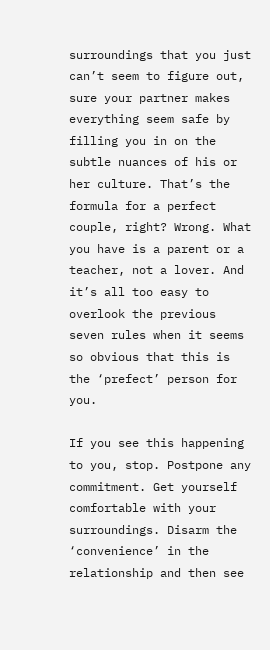surroundings that you just can’t seem to figure out, sure your partner makes everything seem safe by filling you in on the subtle nuances of his or her culture. That’s the formula for a perfect couple, right? Wrong. What you have is a parent or a teacher, not a lover. And it’s all too easy to overlook the previous seven rules when it seems so obvious that this is the ‘prefect’ person for you.

If you see this happening to you, stop. Postpone any commitment. Get yourself comfortable with your surroundings. Disarm the ‘convenience’ in the relationship and then see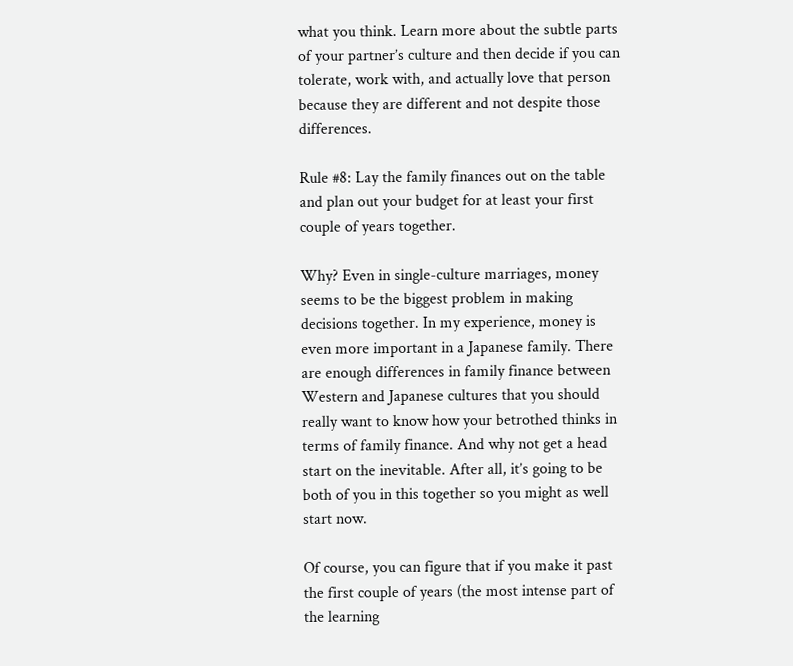what you think. Learn more about the subtle parts of your partner’s culture and then decide if you can tolerate, work with, and actually love that person because they are different and not despite those differences.

Rule #8: Lay the family finances out on the table and plan out your budget for at least your first couple of years together.

Why? Even in single-culture marriages, money seems to be the biggest problem in making decisions together. In my experience, money is even more important in a Japanese family. There are enough differences in family finance between Western and Japanese cultures that you should really want to know how your betrothed thinks in terms of family finance. And why not get a head start on the inevitable. After all, it’s going to be both of you in this together so you might as well start now.

Of course, you can figure that if you make it past the first couple of years (the most intense part of the learning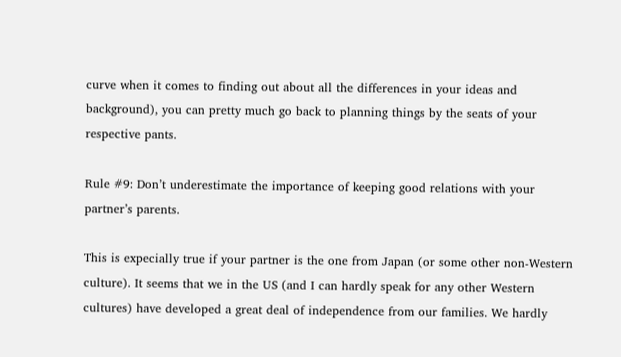curve when it comes to finding out about all the differences in your ideas and background), you can pretty much go back to planning things by the seats of your respective pants.

Rule #9: Don’t underestimate the importance of keeping good relations with your partner’s parents.

This is expecially true if your partner is the one from Japan (or some other non-Western culture). It seems that we in the US (and I can hardly speak for any other Western cultures) have developed a great deal of independence from our families. We hardly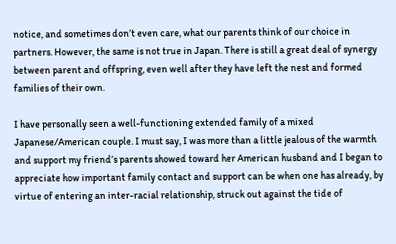notice, and sometimes don’t even care, what our parents think of our choice in partners. However, the same is not true in Japan. There is still a great deal of synergy between parent and offspring, even well after they have left the nest and formed families of their own.

I have personally seen a well-functioning extended family of a mixed Japanese/American couple. I must say, I was more than a little jealous of the warmth and support my friend’s parents showed toward her American husband and I began to appreciate how important family contact and support can be when one has already, by virtue of entering an inter-racial relationship, struck out against the tide of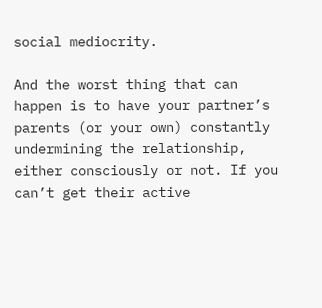social mediocrity.

And the worst thing that can happen is to have your partner’s parents (or your own) constantly undermining the relationship, either consciously or not. If you can’t get their active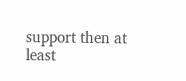support then at least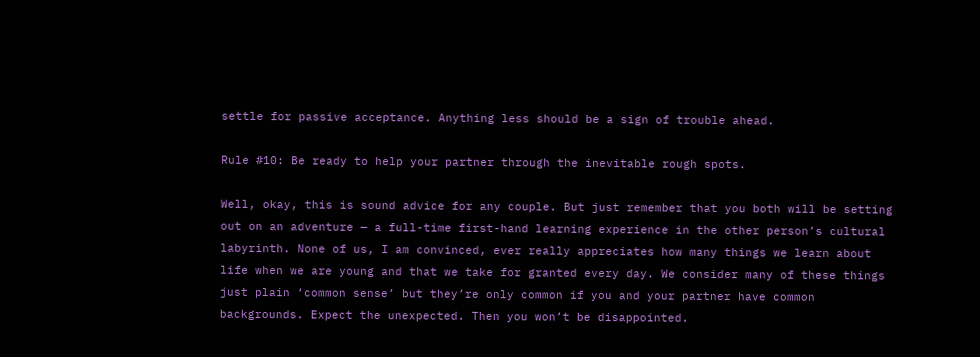settle for passive acceptance. Anything less should be a sign of trouble ahead.

Rule #10: Be ready to help your partner through the inevitable rough spots.

Well, okay, this is sound advice for any couple. But just remember that you both will be setting out on an adventure — a full-time first-hand learning experience in the other person’s cultural labyrinth. None of us, I am convinced, ever really appreciates how many things we learn about life when we are young and that we take for granted every day. We consider many of these things just plain ‘common sense’ but they’re only common if you and your partner have common backgrounds. Expect the unexpected. Then you won’t be disappointed.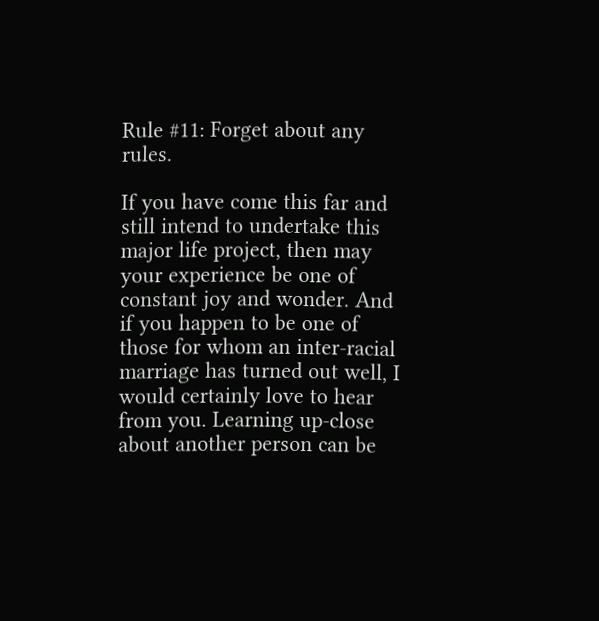Rule #11: Forget about any rules.

If you have come this far and still intend to undertake this major life project, then may your experience be one of constant joy and wonder. And if you happen to be one of those for whom an inter-racial marriage has turned out well, I would certainly love to hear from you. Learning up-close about another person can be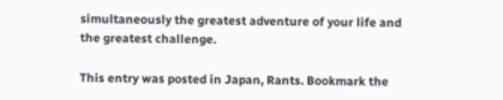simultaneously the greatest adventure of your life and the greatest challenge.

This entry was posted in Japan, Rants. Bookmark the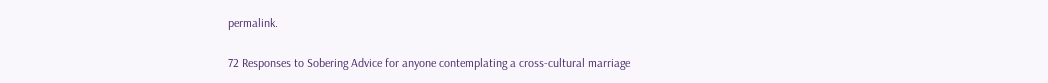permalink.

72 Responses to Sobering Advice for anyone contemplating a cross-cultural marriage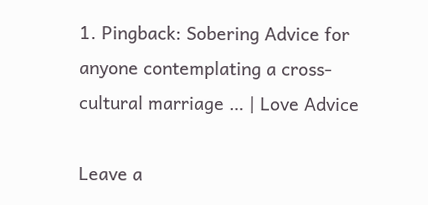1. Pingback: Sobering Advice for anyone contemplating a cross-cultural marriage … | Love Advice

Leave a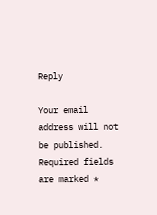Reply

Your email address will not be published. Required fields are marked *